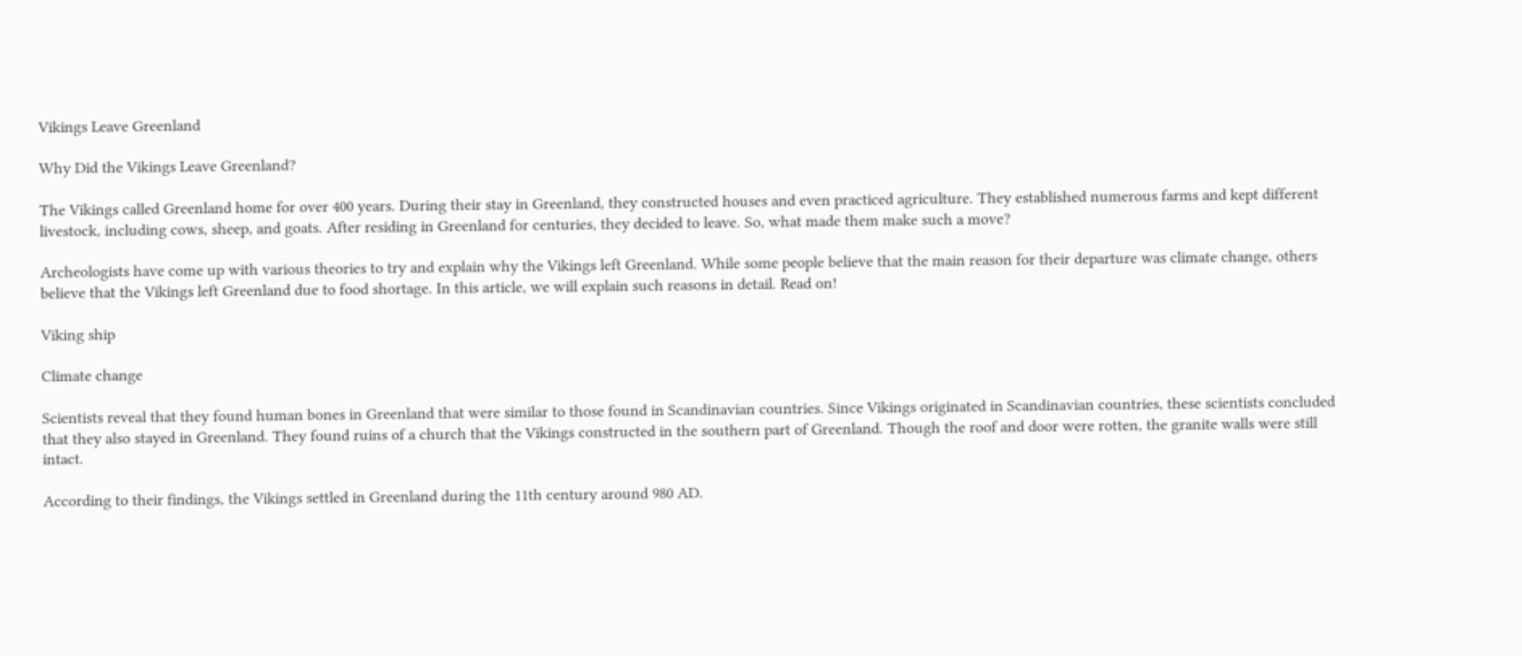Vikings Leave Greenland

Why Did the Vikings Leave Greenland?

The Vikings called Greenland home for over 400 years. During their stay in Greenland, they constructed houses and even practiced agriculture. They established numerous farms and kept different livestock, including cows, sheep, and goats. After residing in Greenland for centuries, they decided to leave. So, what made them make such a move?

Archeologists have come up with various theories to try and explain why the Vikings left Greenland. While some people believe that the main reason for their departure was climate change, others believe that the Vikings left Greenland due to food shortage. In this article, we will explain such reasons in detail. Read on!

Viking ship

Climate change

Scientists reveal that they found human bones in Greenland that were similar to those found in Scandinavian countries. Since Vikings originated in Scandinavian countries, these scientists concluded that they also stayed in Greenland. They found ruins of a church that the Vikings constructed in the southern part of Greenland. Though the roof and door were rotten, the granite walls were still intact.

According to their findings, the Vikings settled in Greenland during the 11th century around 980 AD.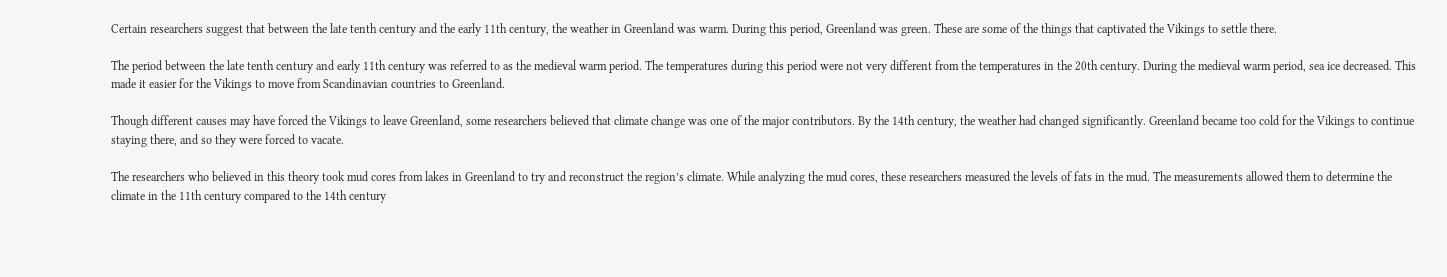Certain researchers suggest that between the late tenth century and the early 11th century, the weather in Greenland was warm. During this period, Greenland was green. These are some of the things that captivated the Vikings to settle there.

The period between the late tenth century and early 11th century was referred to as the medieval warm period. The temperatures during this period were not very different from the temperatures in the 20th century. During the medieval warm period, sea ice decreased. This made it easier for the Vikings to move from Scandinavian countries to Greenland.

Though different causes may have forced the Vikings to leave Greenland, some researchers believed that climate change was one of the major contributors. By the 14th century, the weather had changed significantly. Greenland became too cold for the Vikings to continue staying there, and so they were forced to vacate.

The researchers who believed in this theory took mud cores from lakes in Greenland to try and reconstruct the region’s climate. While analyzing the mud cores, these researchers measured the levels of fats in the mud. The measurements allowed them to determine the climate in the 11th century compared to the 14th century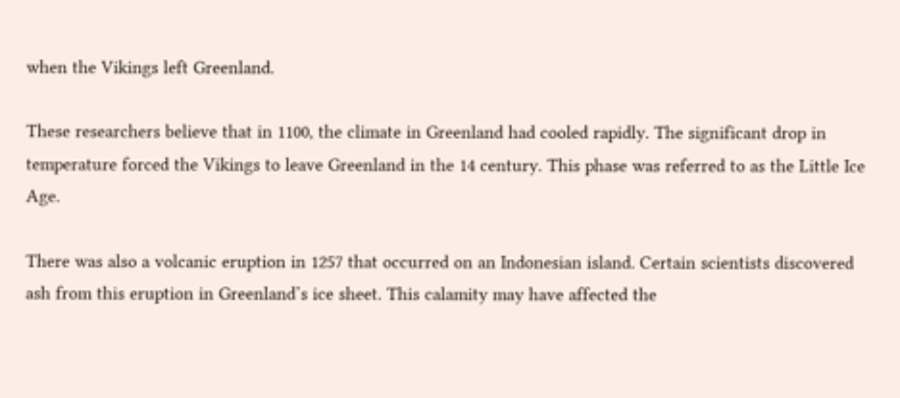when the Vikings left Greenland.

These researchers believe that in 1100, the climate in Greenland had cooled rapidly. The significant drop in temperature forced the Vikings to leave Greenland in the 14 century. This phase was referred to as the Little Ice Age.

There was also a volcanic eruption in 1257 that occurred on an Indonesian island. Certain scientists discovered ash from this eruption in Greenland’s ice sheet. This calamity may have affected the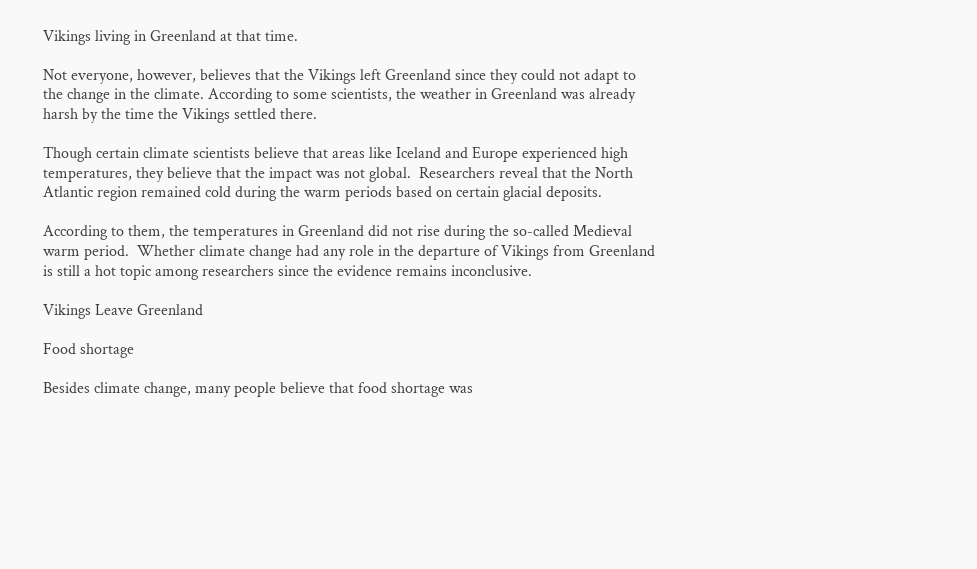Vikings living in Greenland at that time.

Not everyone, however, believes that the Vikings left Greenland since they could not adapt to the change in the climate. According to some scientists, the weather in Greenland was already harsh by the time the Vikings settled there.

Though certain climate scientists believe that areas like Iceland and Europe experienced high temperatures, they believe that the impact was not global.  Researchers reveal that the North Atlantic region remained cold during the warm periods based on certain glacial deposits.

According to them, the temperatures in Greenland did not rise during the so-called Medieval warm period.  Whether climate change had any role in the departure of Vikings from Greenland is still a hot topic among researchers since the evidence remains inconclusive.

Vikings Leave Greenland

Food shortage

Besides climate change, many people believe that food shortage was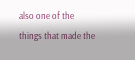also one of the things that made the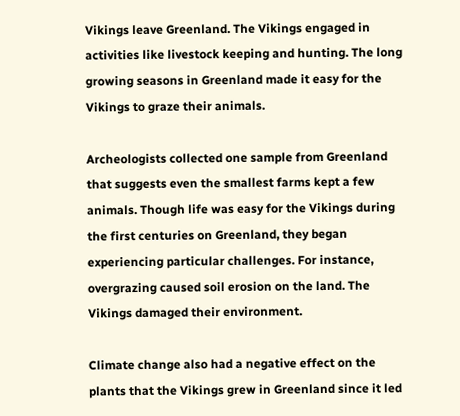Vikings leave Greenland. The Vikings engaged in activities like livestock keeping and hunting. The long growing seasons in Greenland made it easy for the Vikings to graze their animals.

Archeologists collected one sample from Greenland that suggests even the smallest farms kept a few animals. Though life was easy for the Vikings during the first centuries on Greenland, they began experiencing particular challenges. For instance, overgrazing caused soil erosion on the land. The Vikings damaged their environment.

Climate change also had a negative effect on the plants that the Vikings grew in Greenland since it led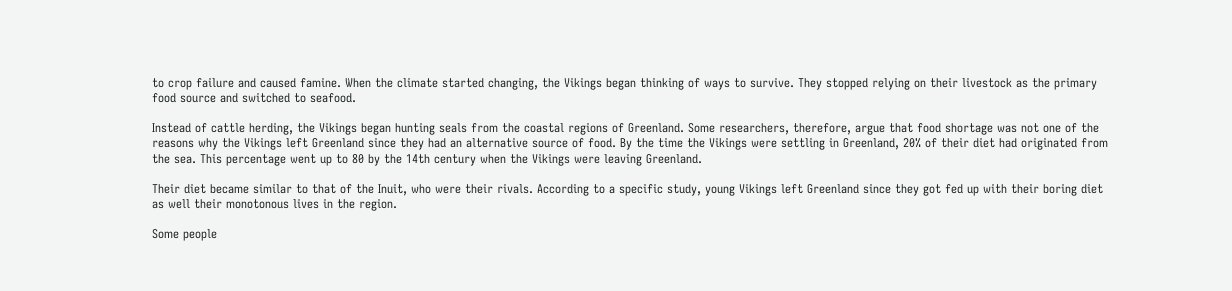to crop failure and caused famine. When the climate started changing, the Vikings began thinking of ways to survive. They stopped relying on their livestock as the primary food source and switched to seafood.

Instead of cattle herding, the Vikings began hunting seals from the coastal regions of Greenland. Some researchers, therefore, argue that food shortage was not one of the reasons why the Vikings left Greenland since they had an alternative source of food. By the time the Vikings were settling in Greenland, 20% of their diet had originated from the sea. This percentage went up to 80 by the 14th century when the Vikings were leaving Greenland.

Their diet became similar to that of the Inuit, who were their rivals. According to a specific study, young Vikings left Greenland since they got fed up with their boring diet as well their monotonous lives in the region.

Some people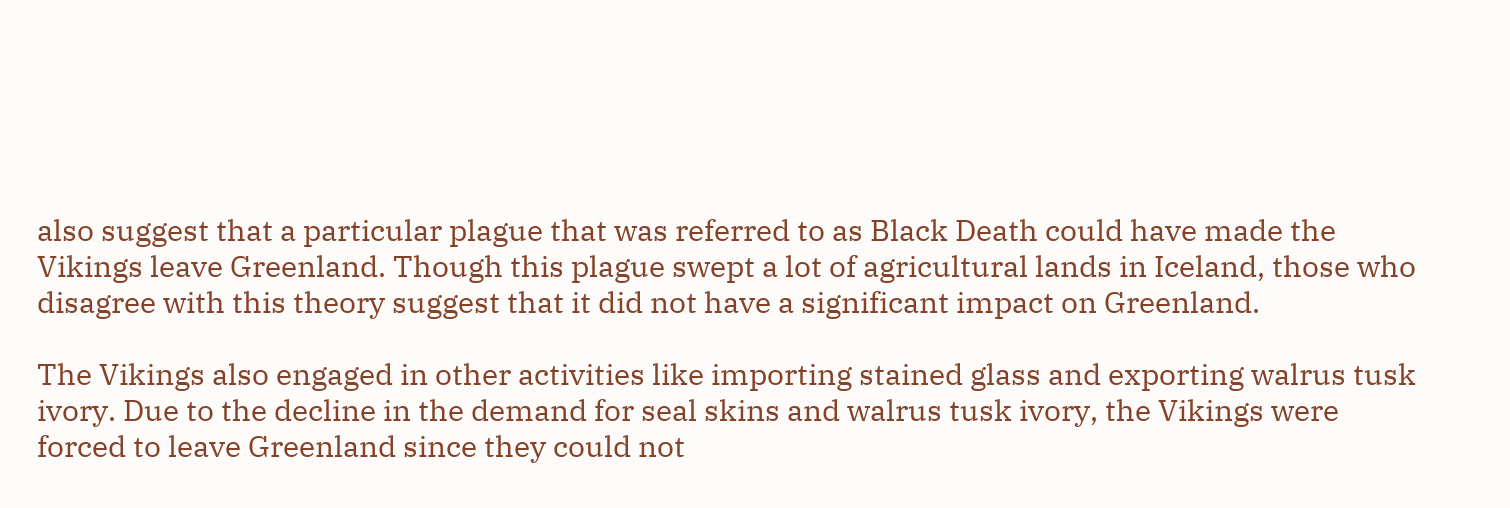also suggest that a particular plague that was referred to as Black Death could have made the Vikings leave Greenland. Though this plague swept a lot of agricultural lands in Iceland, those who disagree with this theory suggest that it did not have a significant impact on Greenland.

The Vikings also engaged in other activities like importing stained glass and exporting walrus tusk ivory. Due to the decline in the demand for seal skins and walrus tusk ivory, the Vikings were forced to leave Greenland since they could not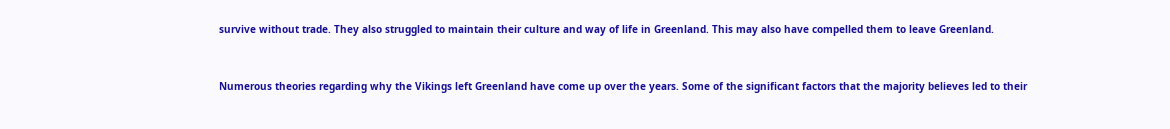survive without trade. They also struggled to maintain their culture and way of life in Greenland. This may also have compelled them to leave Greenland.


Numerous theories regarding why the Vikings left Greenland have come up over the years. Some of the significant factors that the majority believes led to their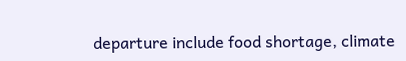departure include food shortage, climate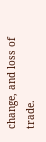change, and loss of trade.